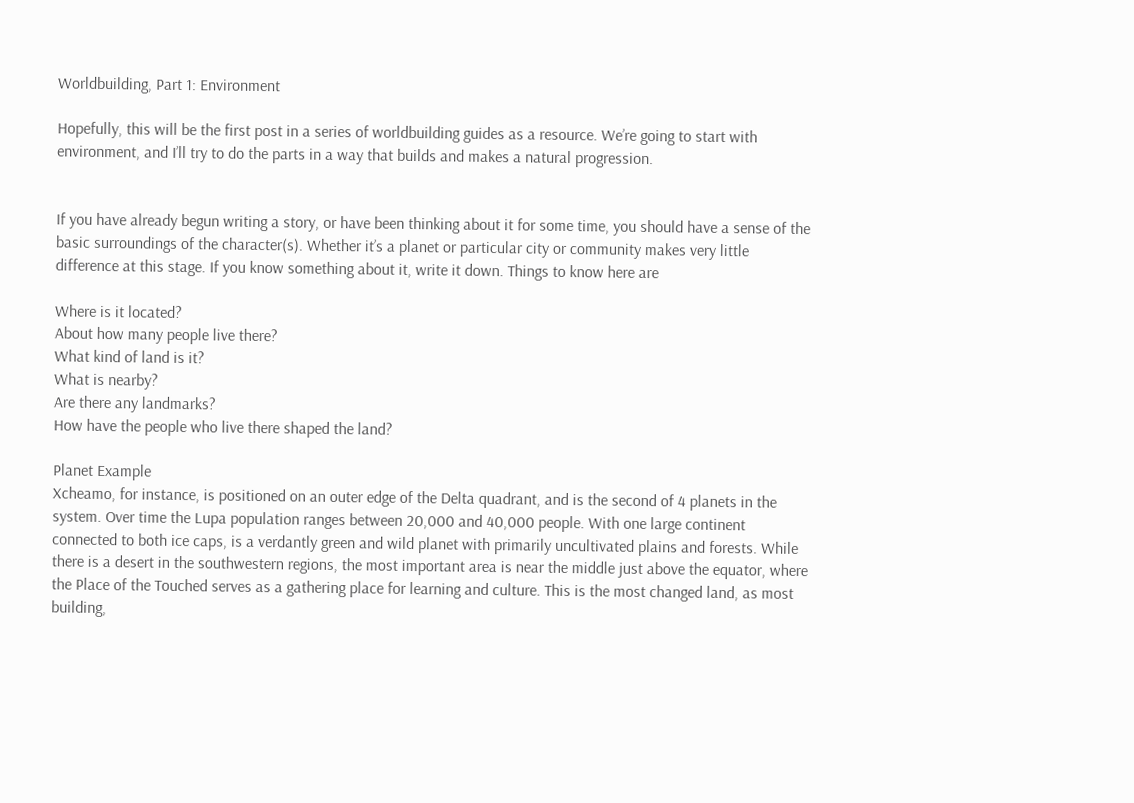Worldbuilding, Part 1: Environment

Hopefully, this will be the first post in a series of worldbuilding guides as a resource. We’re going to start with environment, and I’ll try to do the parts in a way that builds and makes a natural progression.


If you have already begun writing a story, or have been thinking about it for some time, you should have a sense of the basic surroundings of the character(s). Whether it’s a planet or particular city or community makes very little difference at this stage. If you know something about it, write it down. Things to know here are

Where is it located?
About how many people live there?
What kind of land is it?
What is nearby?
Are there any landmarks?
How have the people who live there shaped the land?

Planet Example
Xcheamo, for instance, is positioned on an outer edge of the Delta quadrant, and is the second of 4 planets in the system. Over time the Lupa population ranges between 20,000 and 40,000 people. With one large continent connected to both ice caps, is a verdantly green and wild planet with primarily uncultivated plains and forests. While there is a desert in the southwestern regions, the most important area is near the middle just above the equator, where the Place of the Touched serves as a gathering place for learning and culture. This is the most changed land, as most building,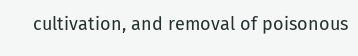cultivation, and removal of poisonous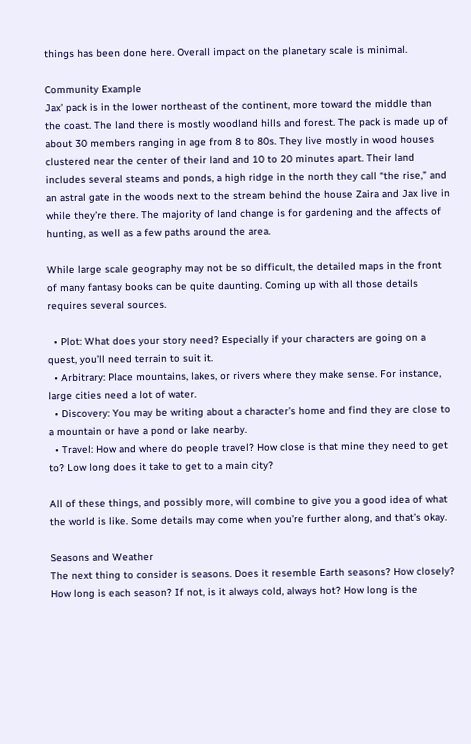things has been done here. Overall impact on the planetary scale is minimal.

Community Example
Jax’ pack is in the lower northeast of the continent, more toward the middle than the coast. The land there is mostly woodland hills and forest. The pack is made up of about 30 members ranging in age from 8 to 80s. They live mostly in wood houses clustered near the center of their land and 10 to 20 minutes apart. Their land includes several steams and ponds, a high ridge in the north they call “the rise,” and an astral gate in the woods next to the stream behind the house Zaira and Jax live in while they’re there. The majority of land change is for gardening and the affects of hunting, as well as a few paths around the area.

While large scale geography may not be so difficult, the detailed maps in the front of many fantasy books can be quite daunting. Coming up with all those details requires several sources.

  • Plot: What does your story need? Especially if your characters are going on a quest, you’ll need terrain to suit it.
  • Arbitrary: Place mountains, lakes, or rivers where they make sense. For instance, large cities need a lot of water.
  • Discovery: You may be writing about a character’s home and find they are close to a mountain or have a pond or lake nearby.
  • Travel: How and where do people travel? How close is that mine they need to get to? Low long does it take to get to a main city?

All of these things, and possibly more, will combine to give you a good idea of what the world is like. Some details may come when you’re further along, and that’s okay.

Seasons and Weather
The next thing to consider is seasons. Does it resemble Earth seasons? How closely? How long is each season? If not, is it always cold, always hot? How long is the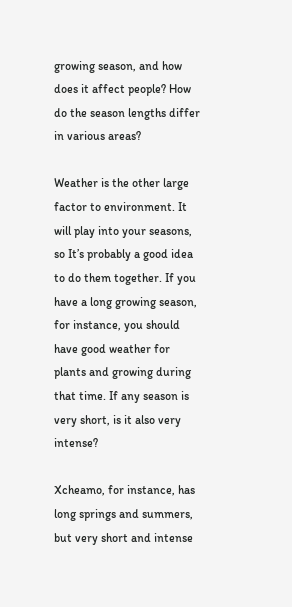growing season, and how does it affect people? How do the season lengths differ in various areas?

Weather is the other large factor to environment. It will play into your seasons, so It’s probably a good idea to do them together. If you have a long growing season, for instance, you should have good weather for plants and growing during that time. If any season is very short, is it also very intense?

Xcheamo, for instance, has long springs and summers, but very short and intense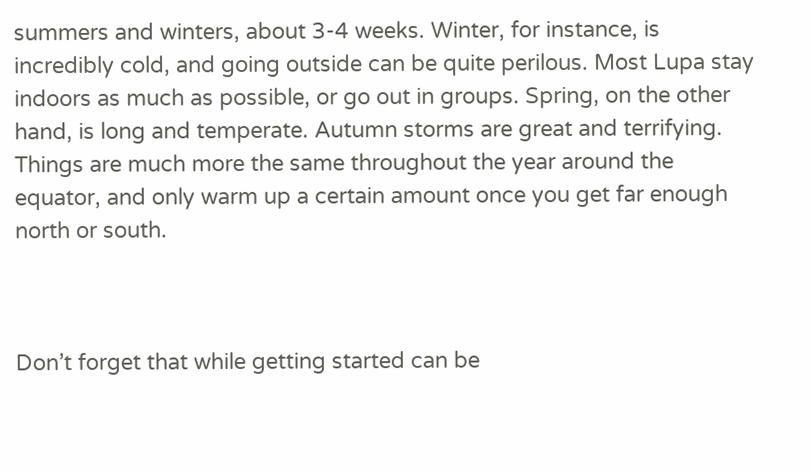summers and winters, about 3-4 weeks. Winter, for instance, is incredibly cold, and going outside can be quite perilous. Most Lupa stay indoors as much as possible, or go out in groups. Spring, on the other hand, is long and temperate. Autumn storms are great and terrifying. Things are much more the same throughout the year around the equator, and only warm up a certain amount once you get far enough north or south.



Don’t forget that while getting started can be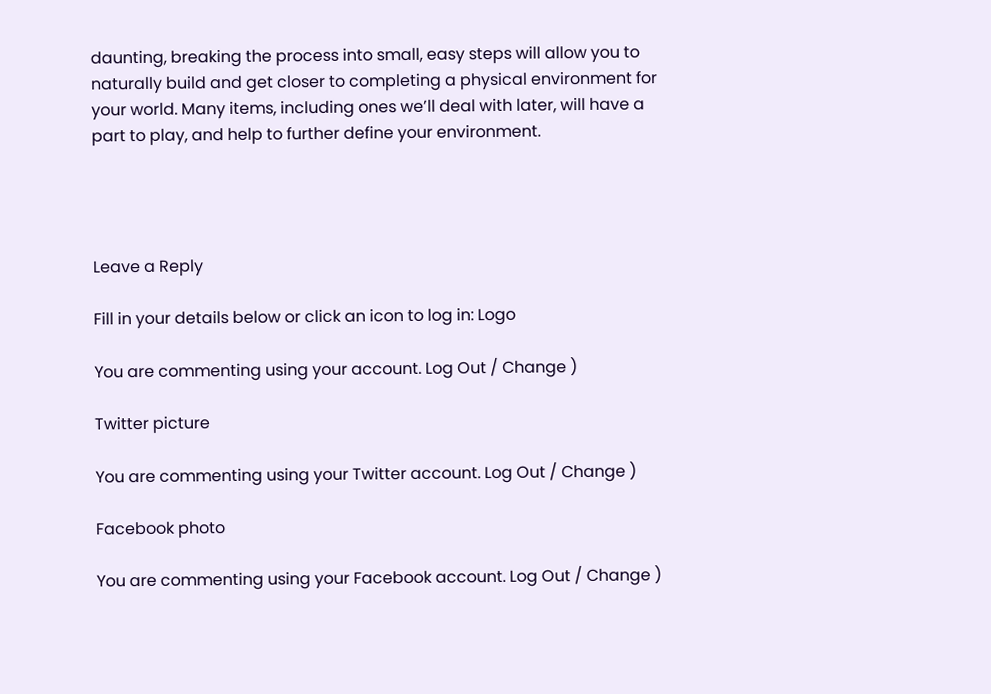daunting, breaking the process into small, easy steps will allow you to naturally build and get closer to completing a physical environment for your world. Many items, including ones we’ll deal with later, will have a part to play, and help to further define your environment.




Leave a Reply

Fill in your details below or click an icon to log in: Logo

You are commenting using your account. Log Out / Change )

Twitter picture

You are commenting using your Twitter account. Log Out / Change )

Facebook photo

You are commenting using your Facebook account. Log Out / Change )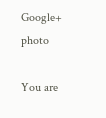Google+ photo

You are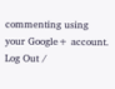commenting using your Google+ account. Log Out /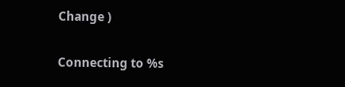Change )

Connecting to %s